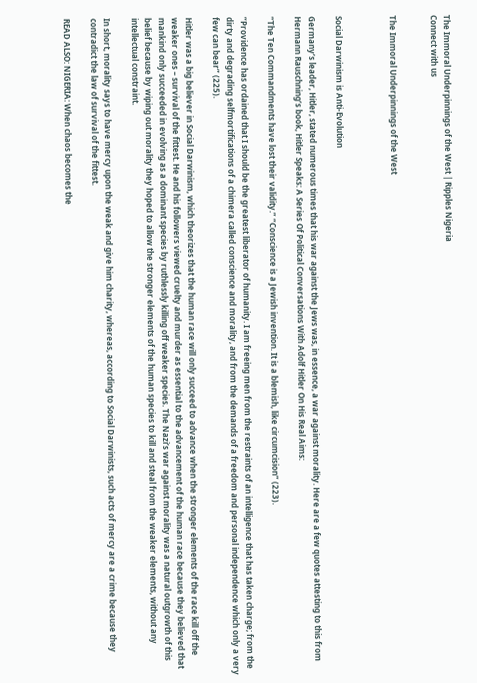The Immoral Underpinnings of the West | Ripples Nigeria
Connect with us


The Immoral Underpinnings of the West



Social Darwinism is Anti-Evolution

Germany’s leader, Hitler, stated numerous times that his war against the Jews was, in essence, a war against morality. Here are a few quotes attesting to this from Hermann Rauschning’s book, Hitler Speaks: A Series Of Political Conversations With Adolf Hitler On His Real Aims:

“The Ten Commandments have lost their validity.” “Conscience is a Jewish invention. It is a blemish, like circumcision” (223).

“Providence has ordained that I should be the greatest liberator of humanity. I am freeing men from the restraints of an intelligence that has taken charge; from the dirty and degrading selfmortifications of a chimera called conscience and morality, and from the demands of a freedom and personal independence which only a very few can bear” (225).

Hitler was a big believer in Social Darwinism, which theorizes that the human race will only succeed to advance when the stronger elements of the race kill off the weaker ones – survival of the fittest. He and his followers viewed cruelty and murder as essential to the advancement of the human race because they believed that mankind only succeeded in evolving as a dominant species by ruthlessly killing off weaker species. The Nazi’s war against morality was a natural outgrowth of this belief because by wiping out morality they hoped to allow the stronger elements of the human species to kill and steal from the weaker elements, without any intellectual constraint.

In short, morality says to have mercy upon the weak and give him charity, whereas, according to Social Darwinists, such acts of mercy are a crime because they contradict the law of survival of the fittest.

READ ALSO: NIGERIA: When chaos becomes the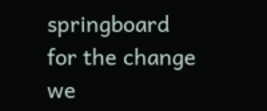springboard for the change we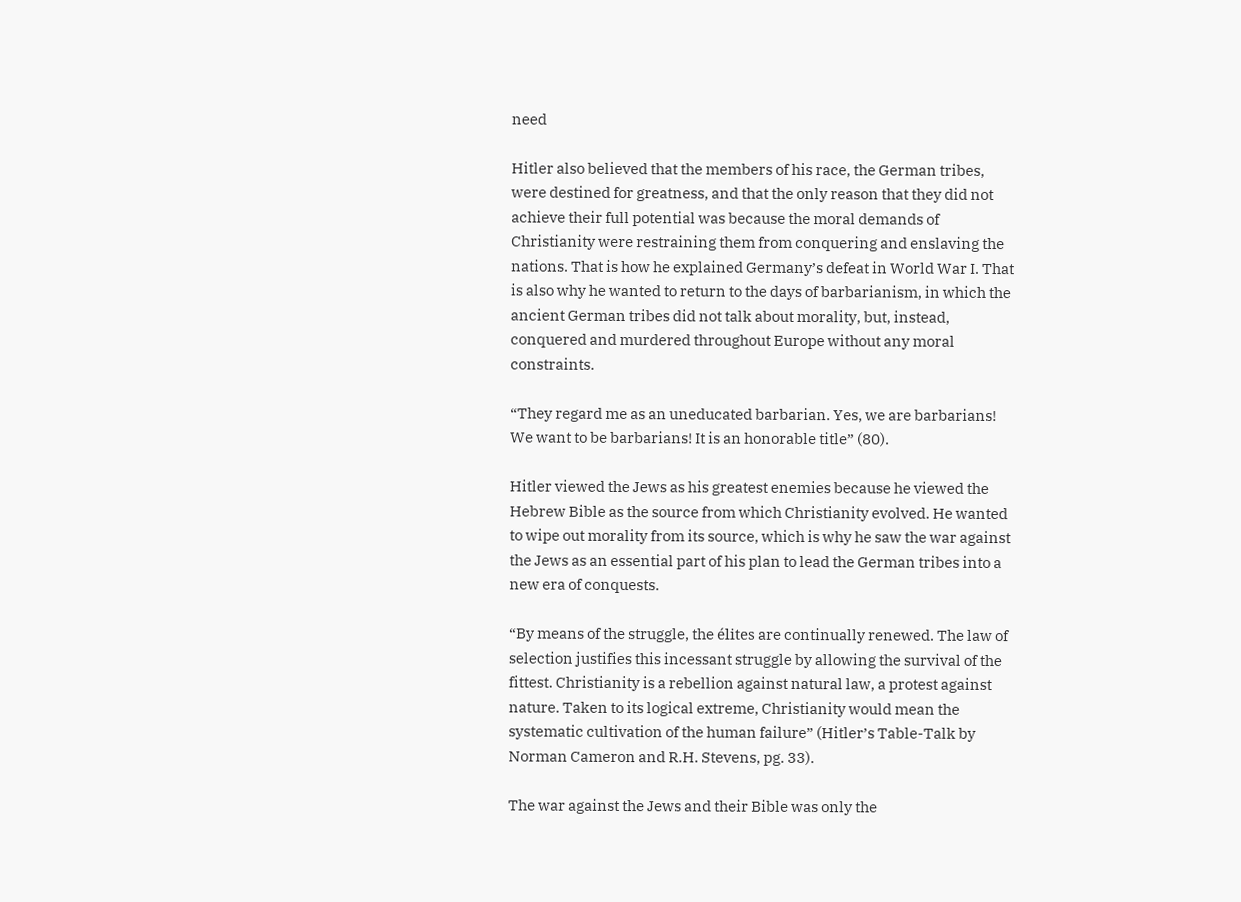need

Hitler also believed that the members of his race, the German tribes, were destined for greatness, and that the only reason that they did not achieve their full potential was because the moral demands of Christianity were restraining them from conquering and enslaving the nations. That is how he explained Germany’s defeat in World War I. That is also why he wanted to return to the days of barbarianism, in which the ancient German tribes did not talk about morality, but, instead, conquered and murdered throughout Europe without any moral constraints.

“They regard me as an uneducated barbarian. Yes, we are barbarians! We want to be barbarians! It is an honorable title” (80).

Hitler viewed the Jews as his greatest enemies because he viewed the Hebrew Bible as the source from which Christianity evolved. He wanted to wipe out morality from its source, which is why he saw the war against the Jews as an essential part of his plan to lead the German tribes into a new era of conquests.

“By means of the struggle, the élites are continually renewed. The law of selection justifies this incessant struggle by allowing the survival of the fittest. Christianity is a rebellion against natural law, a protest against nature. Taken to its logical extreme, Christianity would mean the systematic cultivation of the human failure” (Hitler’s Table-Talk by Norman Cameron and R.H. Stevens, pg. 33).

The war against the Jews and their Bible was only the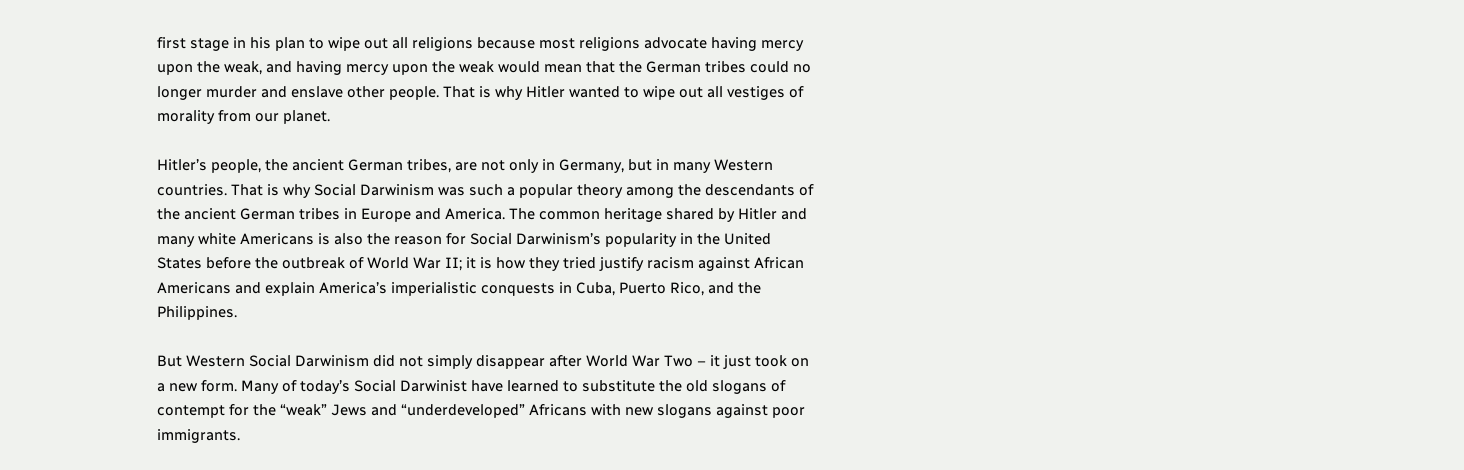first stage in his plan to wipe out all religions because most religions advocate having mercy upon the weak, and having mercy upon the weak would mean that the German tribes could no longer murder and enslave other people. That is why Hitler wanted to wipe out all vestiges of morality from our planet.

Hitler’s people, the ancient German tribes, are not only in Germany, but in many Western countries. That is why Social Darwinism was such a popular theory among the descendants of the ancient German tribes in Europe and America. The common heritage shared by Hitler and many white Americans is also the reason for Social Darwinism’s popularity in the United States before the outbreak of World War II; it is how they tried justify racism against African Americans and explain America’s imperialistic conquests in Cuba, Puerto Rico, and the Philippines.

But Western Social Darwinism did not simply disappear after World War Two – it just took on a new form. Many of today’s Social Darwinist have learned to substitute the old slogans of contempt for the “weak” Jews and “underdeveloped” Africans with new slogans against poor immigrants.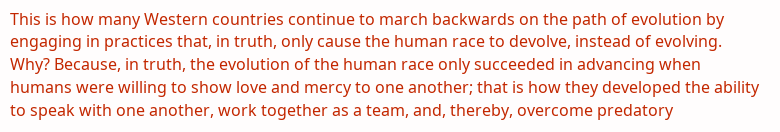This is how many Western countries continue to march backwards on the path of evolution by engaging in practices that, in truth, only cause the human race to devolve, instead of evolving. Why? Because, in truth, the evolution of the human race only succeeded in advancing when humans were willing to show love and mercy to one another; that is how they developed the ability to speak with one another, work together as a team, and, thereby, overcome predatory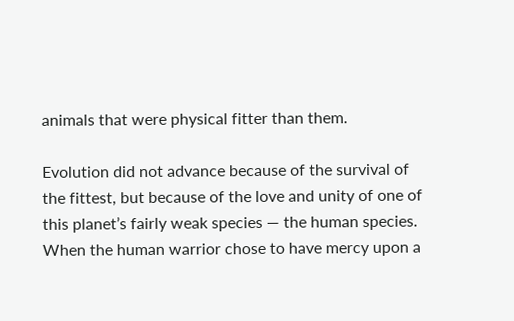animals that were physical fitter than them.

Evolution did not advance because of the survival of the fittest, but because of the love and unity of one of this planet’s fairly weak species — the human species. When the human warrior chose to have mercy upon a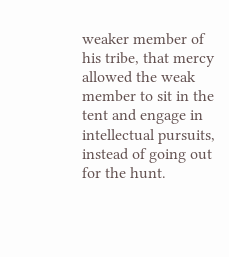weaker member of his tribe, that mercy allowed the weak member to sit in the tent and engage in intellectual pursuits, instead of going out for the hunt.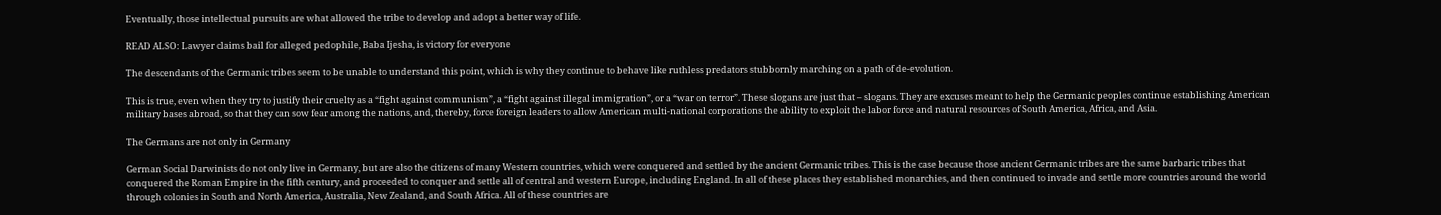Eventually, those intellectual pursuits are what allowed the tribe to develop and adopt a better way of life.

READ ALSO: Lawyer claims bail for alleged pedophile, Baba Ijesha, is victory for everyone

The descendants of the Germanic tribes seem to be unable to understand this point, which is why they continue to behave like ruthless predators stubbornly marching on a path of de-evolution.

This is true, even when they try to justify their cruelty as a “fight against communism”, a “fight against illegal immigration”, or a “war on terror”. These slogans are just that – slogans. They are excuses meant to help the Germanic peoples continue establishing American military bases abroad, so that they can sow fear among the nations, and, thereby, force foreign leaders to allow American multi-national corporations the ability to exploit the labor force and natural resources of South America, Africa, and Asia.

The Germans are not only in Germany

German Social Darwinists do not only live in Germany, but are also the citizens of many Western countries, which were conquered and settled by the ancient Germanic tribes. This is the case because those ancient Germanic tribes are the same barbaric tribes that conquered the Roman Empire in the fifth century, and proceeded to conquer and settle all of central and western Europe, including England. In all of these places they established monarchies, and then continued to invade and settle more countries around the world through colonies in South and North America, Australia, New Zealand, and South Africa. All of these countries are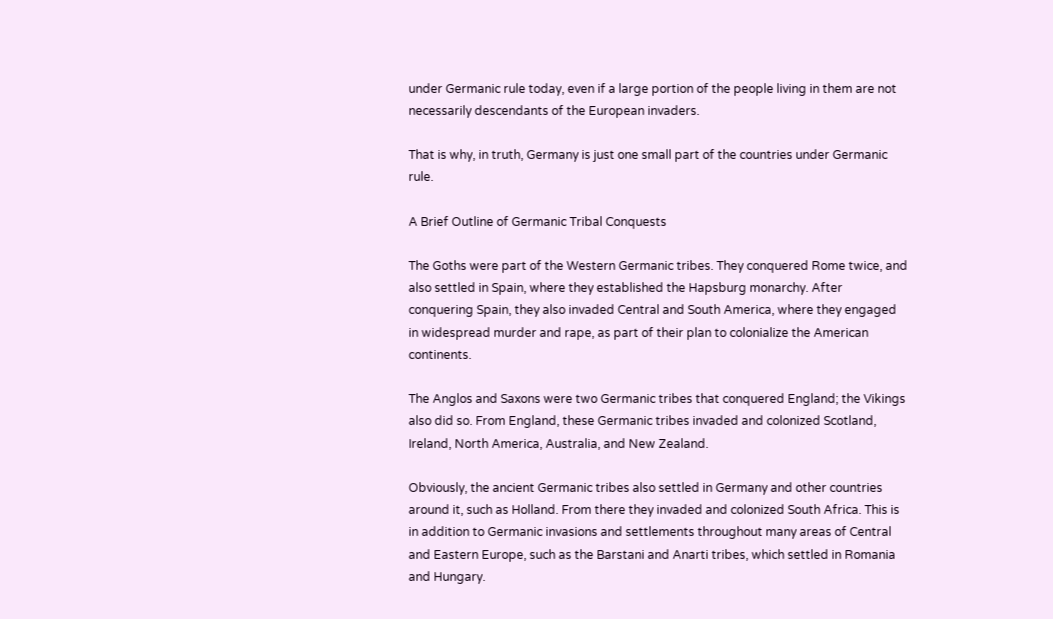under Germanic rule today, even if a large portion of the people living in them are not necessarily descendants of the European invaders.

That is why, in truth, Germany is just one small part of the countries under Germanic rule.

A Brief Outline of Germanic Tribal Conquests

The Goths were part of the Western Germanic tribes. They conquered Rome twice, and also settled in Spain, where they established the Hapsburg monarchy. After conquering Spain, they also invaded Central and South America, where they engaged in widespread murder and rape, as part of their plan to colonialize the American continents.

The Anglos and Saxons were two Germanic tribes that conquered England; the Vikings also did so. From England, these Germanic tribes invaded and colonized Scotland, Ireland, North America, Australia, and New Zealand.

Obviously, the ancient Germanic tribes also settled in Germany and other countries around it, such as Holland. From there they invaded and colonized South Africa. This is in addition to Germanic invasions and settlements throughout many areas of Central and Eastern Europe, such as the Barstani and Anarti tribes, which settled in Romania and Hungary.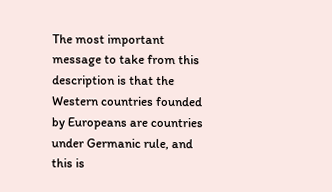The most important message to take from this description is that the Western countries founded by Europeans are countries under Germanic rule, and this is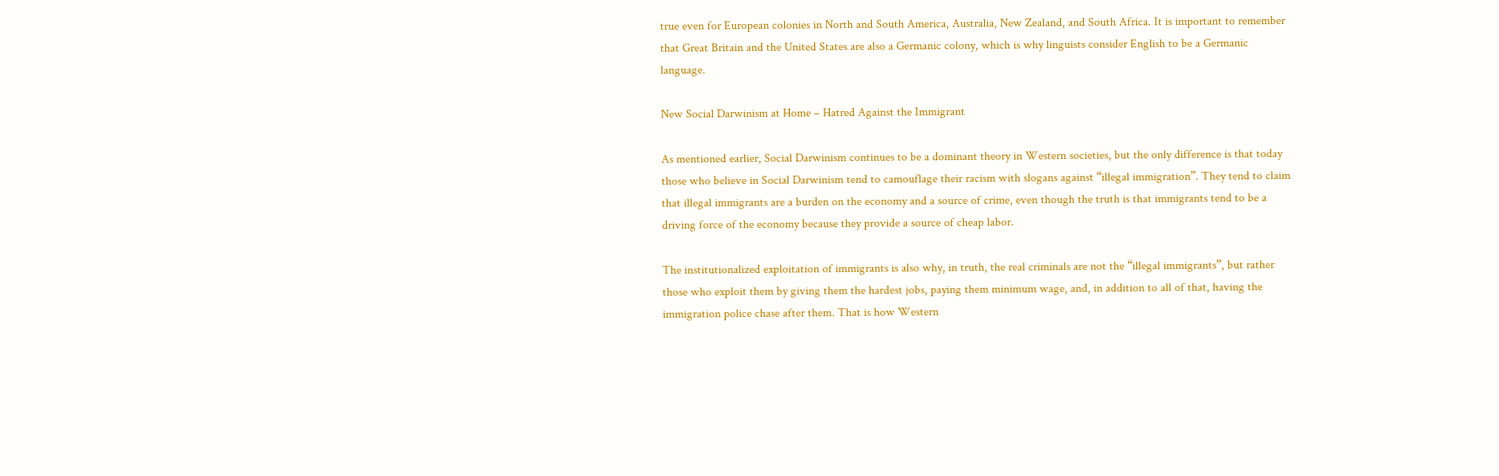true even for European colonies in North and South America, Australia, New Zealand, and South Africa. It is important to remember that Great Britain and the United States are also a Germanic colony, which is why linguists consider English to be a Germanic language.

New Social Darwinism at Home – Hatred Against the Immigrant

As mentioned earlier, Social Darwinism continues to be a dominant theory in Western societies, but the only difference is that today those who believe in Social Darwinism tend to camouflage their racism with slogans against “illegal immigration”. They tend to claim that illegal immigrants are a burden on the economy and a source of crime, even though the truth is that immigrants tend to be a driving force of the economy because they provide a source of cheap labor.

The institutionalized exploitation of immigrants is also why, in truth, the real criminals are not the “illegal immigrants”, but rather those who exploit them by giving them the hardest jobs, paying them minimum wage, and, in addition to all of that, having the immigration police chase after them. That is how Western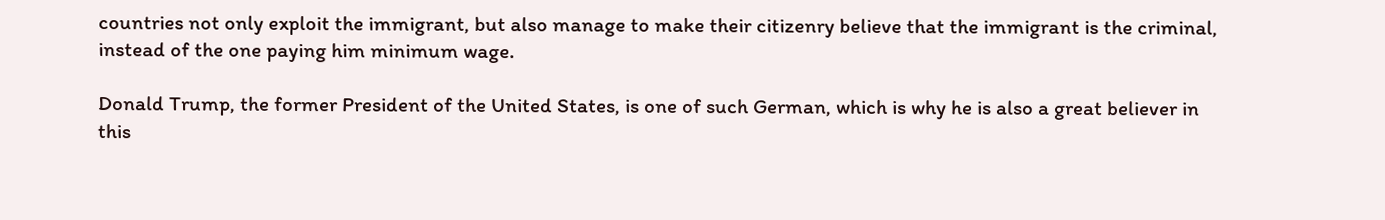countries not only exploit the immigrant, but also manage to make their citizenry believe that the immigrant is the criminal, instead of the one paying him minimum wage.

Donald Trump, the former President of the United States, is one of such German, which is why he is also a great believer in this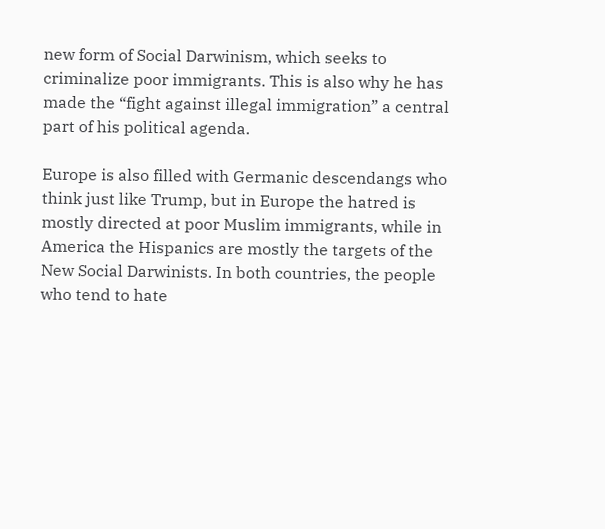new form of Social Darwinism, which seeks to criminalize poor immigrants. This is also why he has made the “fight against illegal immigration” a central part of his political agenda.

Europe is also filled with Germanic descendangs who think just like Trump, but in Europe the hatred is mostly directed at poor Muslim immigrants, while in America the Hispanics are mostly the targets of the New Social Darwinists. In both countries, the people who tend to hate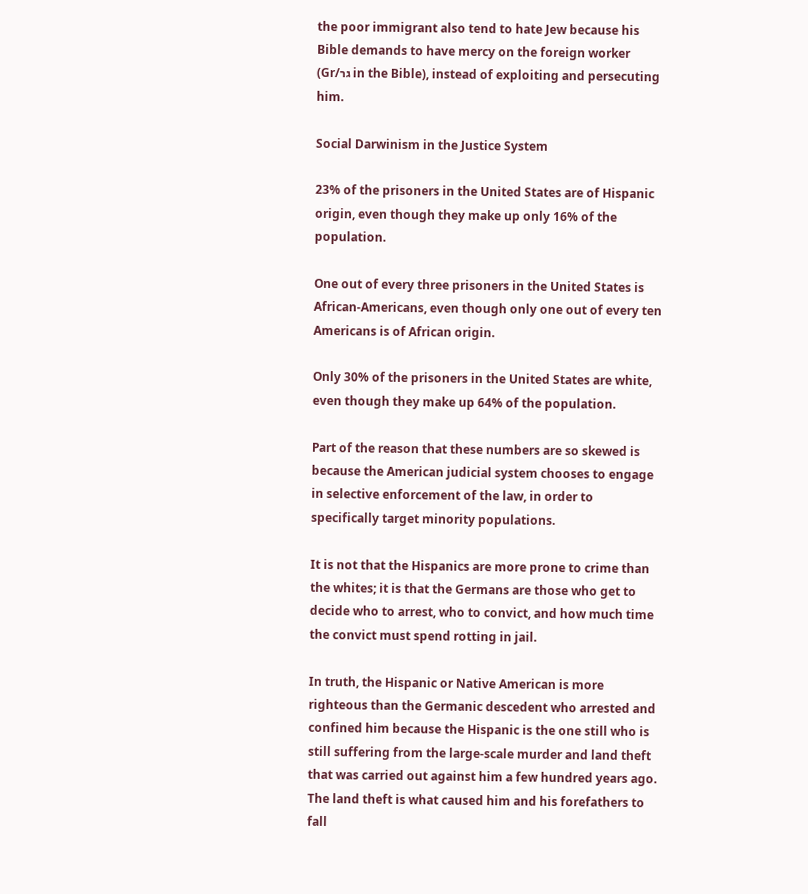the poor immigrant also tend to hate Jew because his Bible demands to have mercy on the foreign worker (Gr/גר in the Bible), instead of exploiting and persecuting him.

Social Darwinism in the Justice System

23% of the prisoners in the United States are of Hispanic origin, even though they make up only 16% of the population.

One out of every three prisoners in the United States is African-Americans, even though only one out of every ten Americans is of African origin.

Only 30% of the prisoners in the United States are white, even though they make up 64% of the population.

Part of the reason that these numbers are so skewed is because the American judicial system chooses to engage in selective enforcement of the law, in order to specifically target minority populations.

It is not that the Hispanics are more prone to crime than the whites; it is that the Germans are those who get to decide who to arrest, who to convict, and how much time the convict must spend rotting in jail.

In truth, the Hispanic or Native American is more righteous than the Germanic descedent who arrested and confined him because the Hispanic is the one still who is still suffering from the large-scale murder and land theft that was carried out against him a few hundred years ago. The land theft is what caused him and his forefathers to fall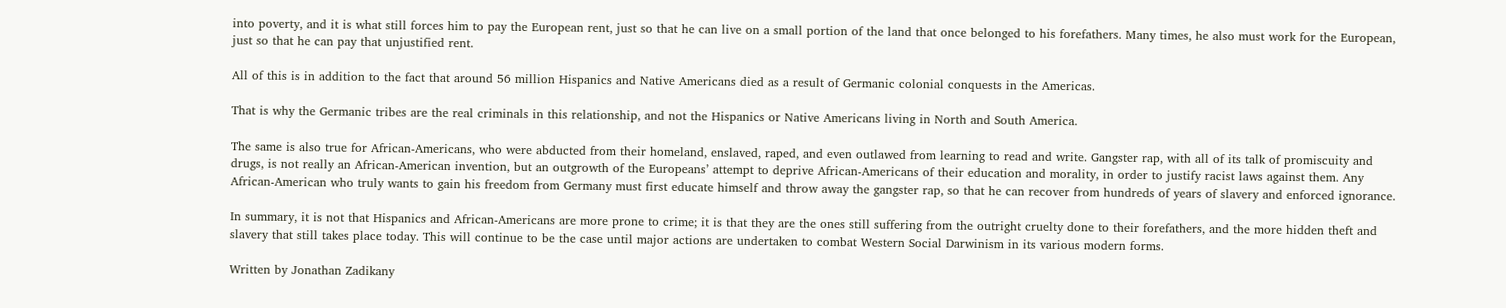into poverty, and it is what still forces him to pay the European rent, just so that he can live on a small portion of the land that once belonged to his forefathers. Many times, he also must work for the European, just so that he can pay that unjustified rent.

All of this is in addition to the fact that around 56 million Hispanics and Native Americans died as a result of Germanic colonial conquests in the Americas.

That is why the Germanic tribes are the real criminals in this relationship, and not the Hispanics or Native Americans living in North and South America.

The same is also true for African-Americans, who were abducted from their homeland, enslaved, raped, and even outlawed from learning to read and write. Gangster rap, with all of its talk of promiscuity and drugs, is not really an African-American invention, but an outgrowth of the Europeans’ attempt to deprive African-Americans of their education and morality, in order to justify racist laws against them. Any African-American who truly wants to gain his freedom from Germany must first educate himself and throw away the gangster rap, so that he can recover from hundreds of years of slavery and enforced ignorance.

In summary, it is not that Hispanics and African-Americans are more prone to crime; it is that they are the ones still suffering from the outright cruelty done to their forefathers, and the more hidden theft and slavery that still takes place today. This will continue to be the case until major actions are undertaken to combat Western Social Darwinism in its various modern forms.

Written by Jonathan Zadikany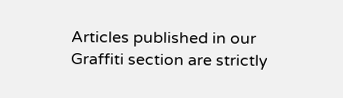Articles published in our Graffiti section are strictly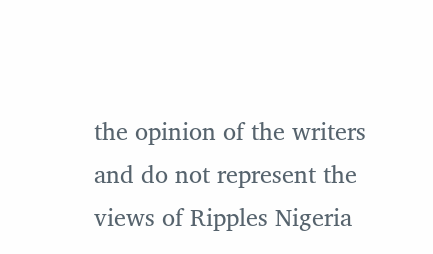the opinion of the writers and do not represent the views of Ripples Nigeria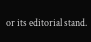or its editorial stand.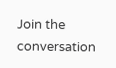Join the conversation